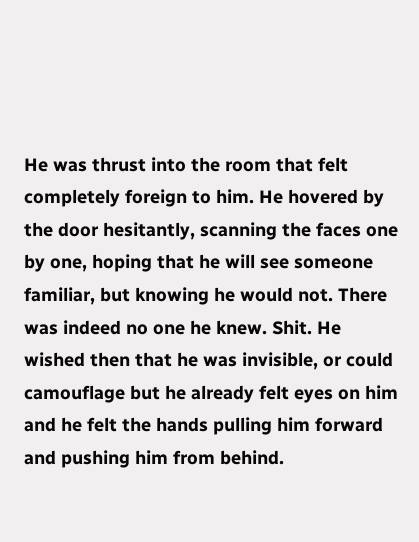He was thrust into the room that felt completely foreign to him. He hovered by the door hesitantly, scanning the faces one by one, hoping that he will see someone familiar, but knowing he would not. There was indeed no one he knew. Shit. He wished then that he was invisible, or could camouflage but he already felt eyes on him and he felt the hands pulling him forward and pushing him from behind.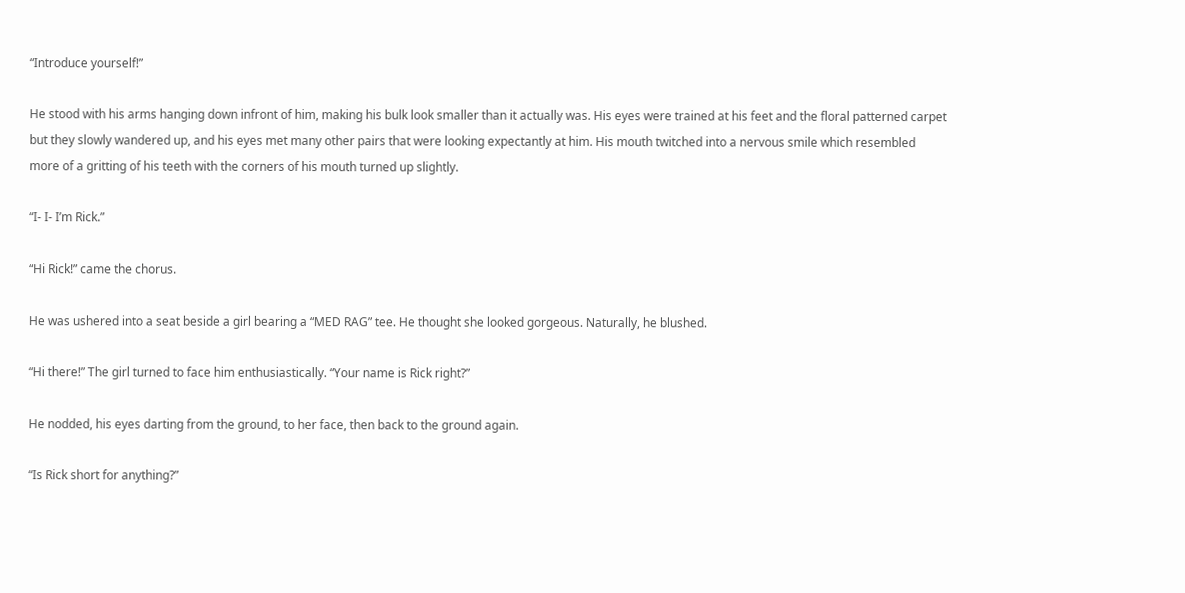“Introduce yourself!”

He stood with his arms hanging down infront of him, making his bulk look smaller than it actually was. His eyes were trained at his feet and the floral patterned carpet but they slowly wandered up, and his eyes met many other pairs that were looking expectantly at him. His mouth twitched into a nervous smile which resembled more of a gritting of his teeth with the corners of his mouth turned up slightly.

“I- I- I’m Rick.”

“Hi Rick!” came the chorus.

He was ushered into a seat beside a girl bearing a “MED RAG” tee. He thought she looked gorgeous. Naturally, he blushed.

“Hi there!” The girl turned to face him enthusiastically. “Your name is Rick right?”

He nodded, his eyes darting from the ground, to her face, then back to the ground again.

“Is Rick short for anything?”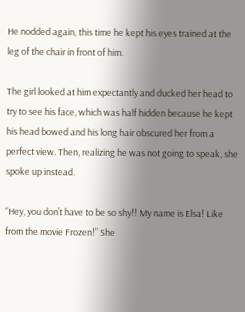He nodded again, this time he kept his eyes trained at the leg of the chair in front of him.

The girl looked at him expectantly and ducked her head to try to see his face, which was half hidden because he kept his head bowed and his long hair obscured her from a perfect view. Then, realizing he was not going to speak, she spoke up instead.

“Hey, you don’t have to be so shy!! My name is Elsa! Like from the movie Frozen!” She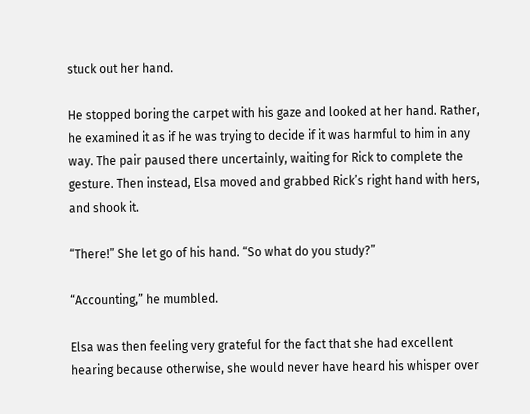stuck out her hand.

He stopped boring the carpet with his gaze and looked at her hand. Rather, he examined it as if he was trying to decide if it was harmful to him in any way. The pair paused there uncertainly, waiting for Rick to complete the gesture. Then instead, Elsa moved and grabbed Rick’s right hand with hers, and shook it.

“There!” She let go of his hand. “So what do you study?”

“Accounting,” he mumbled.

Elsa was then feeling very grateful for the fact that she had excellent hearing because otherwise, she would never have heard his whisper over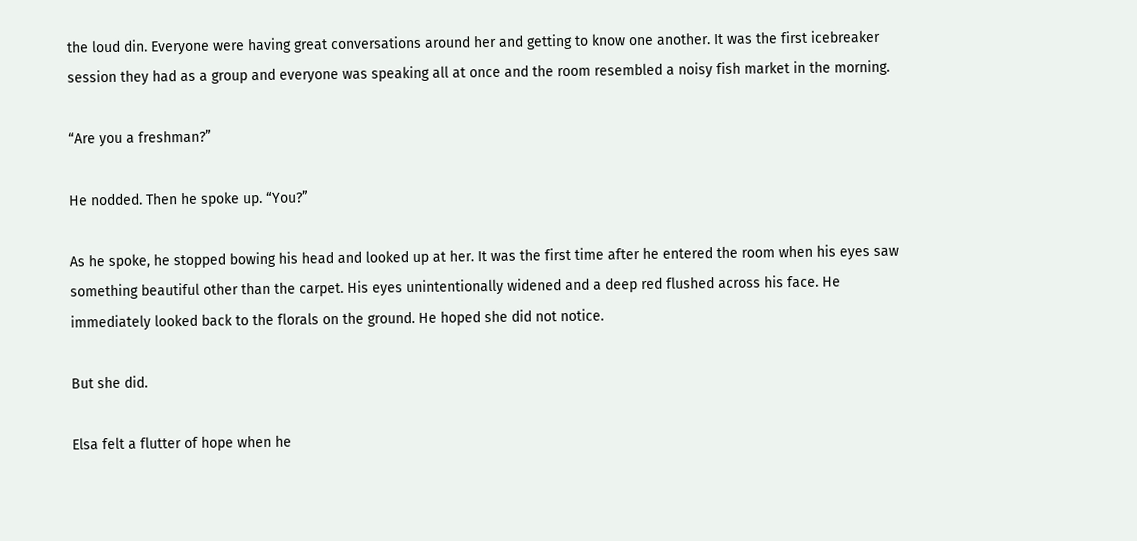the loud din. Everyone were having great conversations around her and getting to know one another. It was the first icebreaker session they had as a group and everyone was speaking all at once and the room resembled a noisy fish market in the morning.

“Are you a freshman?”

He nodded. Then he spoke up. “You?”

As he spoke, he stopped bowing his head and looked up at her. It was the first time after he entered the room when his eyes saw something beautiful other than the carpet. His eyes unintentionally widened and a deep red flushed across his face. He immediately looked back to the florals on the ground. He hoped she did not notice.

But she did.

Elsa felt a flutter of hope when he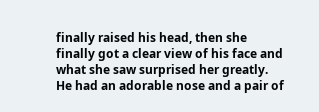finally raised his head, then she finally got a clear view of his face and what she saw surprised her greatly. He had an adorable nose and a pair of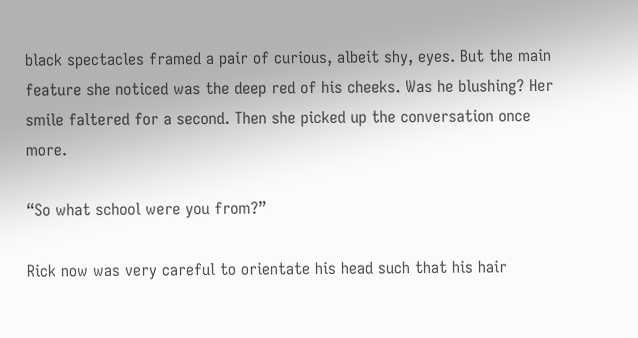black spectacles framed a pair of curious, albeit shy, eyes. But the main feature she noticed was the deep red of his cheeks. Was he blushing? Her smile faltered for a second. Then she picked up the conversation once more.

“So what school were you from?”

Rick now was very careful to orientate his head such that his hair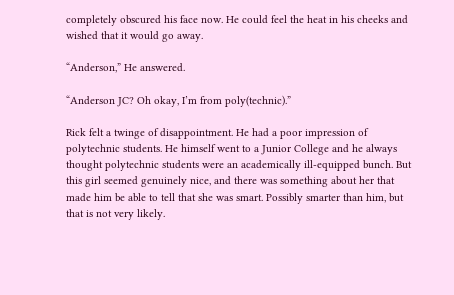completely obscured his face now. He could feel the heat in his cheeks and wished that it would go away.

“Anderson,” He answered.

“Anderson JC? Oh okay, I’m from poly(technic).”

Rick felt a twinge of disappointment. He had a poor impression of polytechnic students. He himself went to a Junior College and he always thought polytechnic students were an academically ill-equipped bunch. But this girl seemed genuinely nice, and there was something about her that made him be able to tell that she was smart. Possibly smarter than him, but that is not very likely.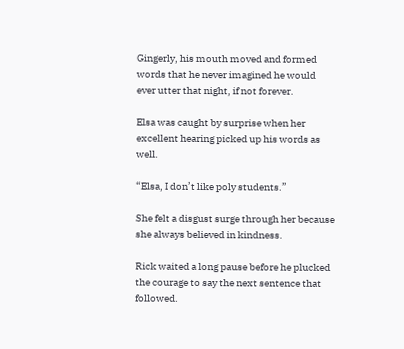Gingerly, his mouth moved and formed words that he never imagined he would ever utter that night, if not forever.

Elsa was caught by surprise when her excellent hearing picked up his words as well.

“Elsa, I don’t like poly students.”

She felt a disgust surge through her because she always believed in kindness.

Rick waited a long pause before he plucked the courage to say the next sentence that followed.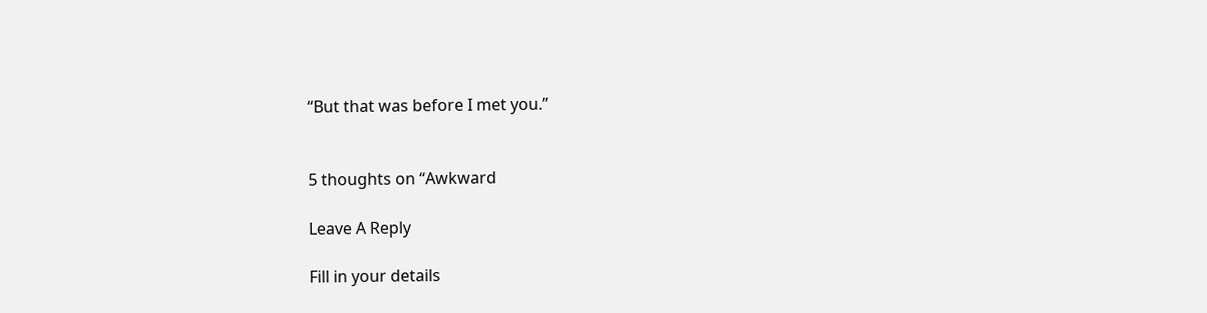“But that was before I met you.”


5 thoughts on “Awkward

Leave A Reply

Fill in your details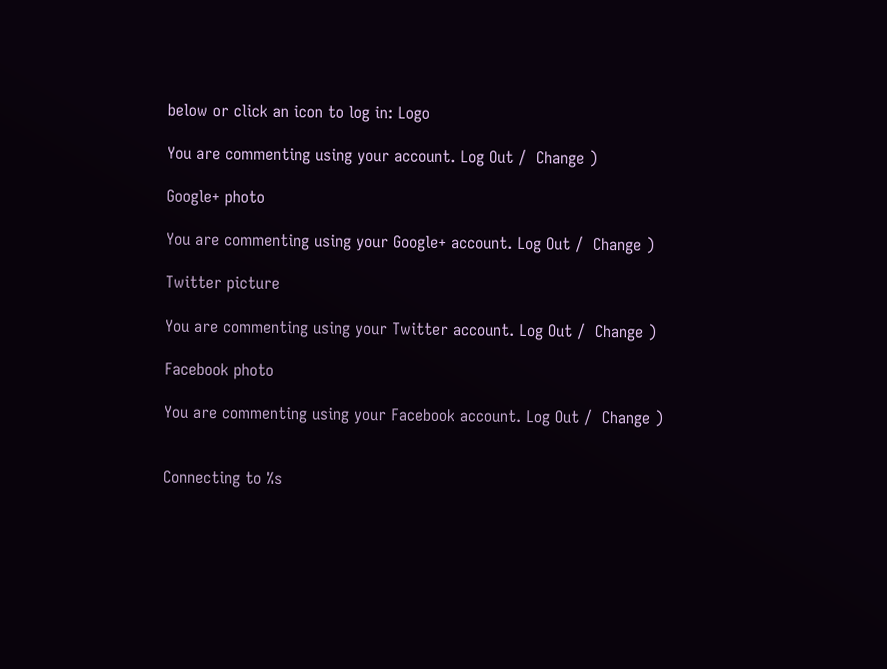below or click an icon to log in: Logo

You are commenting using your account. Log Out /  Change )

Google+ photo

You are commenting using your Google+ account. Log Out /  Change )

Twitter picture

You are commenting using your Twitter account. Log Out /  Change )

Facebook photo

You are commenting using your Facebook account. Log Out /  Change )


Connecting to %s